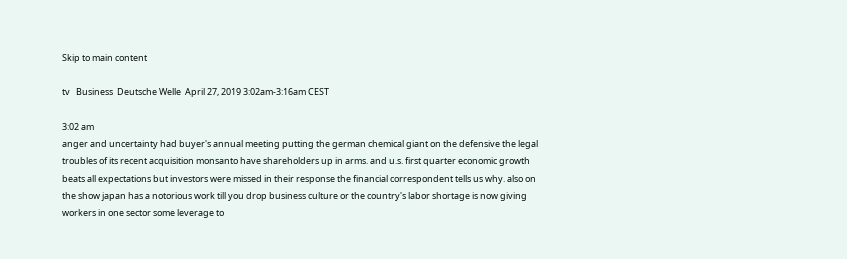Skip to main content

tv   Business  Deutsche Welle  April 27, 2019 3:02am-3:16am CEST

3:02 am
anger and uncertainty had buyer's annual meeting putting the german chemical giant on the defensive the legal troubles of its recent acquisition monsanto have shareholders up in arms. and u.s. first quarter economic growth beats all expectations but investors were missed in their response the financial correspondent tells us why. also on the show japan has a notorious work till you drop business culture or the country's labor shortage is now giving workers in one sector some leverage to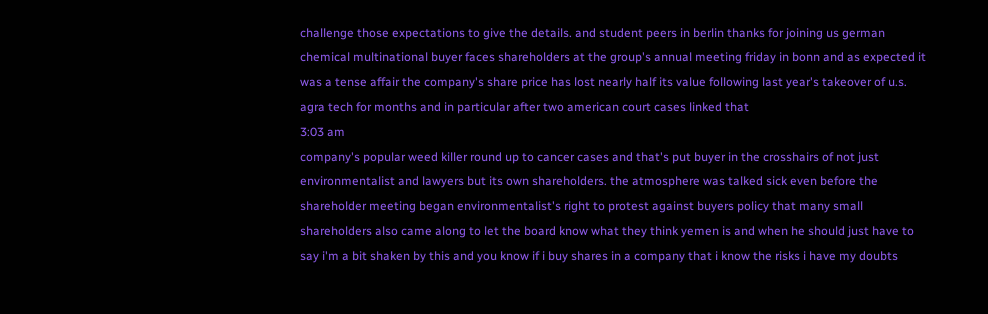challenge those expectations to give the details. and student peers in berlin thanks for joining us german chemical multinational buyer faces shareholders at the group's annual meeting friday in bonn and as expected it was a tense affair the company's share price has lost nearly half its value following last year's takeover of u.s. agra tech for months and in particular after two american court cases linked that
3:03 am
company's popular weed killer round up to cancer cases and that's put buyer in the crosshairs of not just environmentalist and lawyers but its own shareholders. the atmosphere was talked sick even before the shareholder meeting began environmentalist's right to protest against buyers policy that many small shareholders also came along to let the board know what they think yemen is and when he should just have to say i'm a bit shaken by this and you know if i buy shares in a company that i know the risks i have my doubts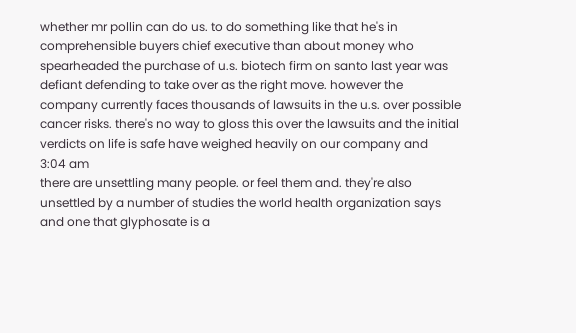whether mr pollin can do us. to do something like that he's in comprehensible buyers chief executive than about money who spearheaded the purchase of u.s. biotech firm on santo last year was defiant defending to take over as the right move. however the company currently faces thousands of lawsuits in the u.s. over possible cancer risks. there's no way to gloss this over the lawsuits and the initial verdicts on life is safe have weighed heavily on our company and
3:04 am
there are unsettling many people. or feel them and. they're also unsettled by a number of studies the world health organization says and one that glyphosate is a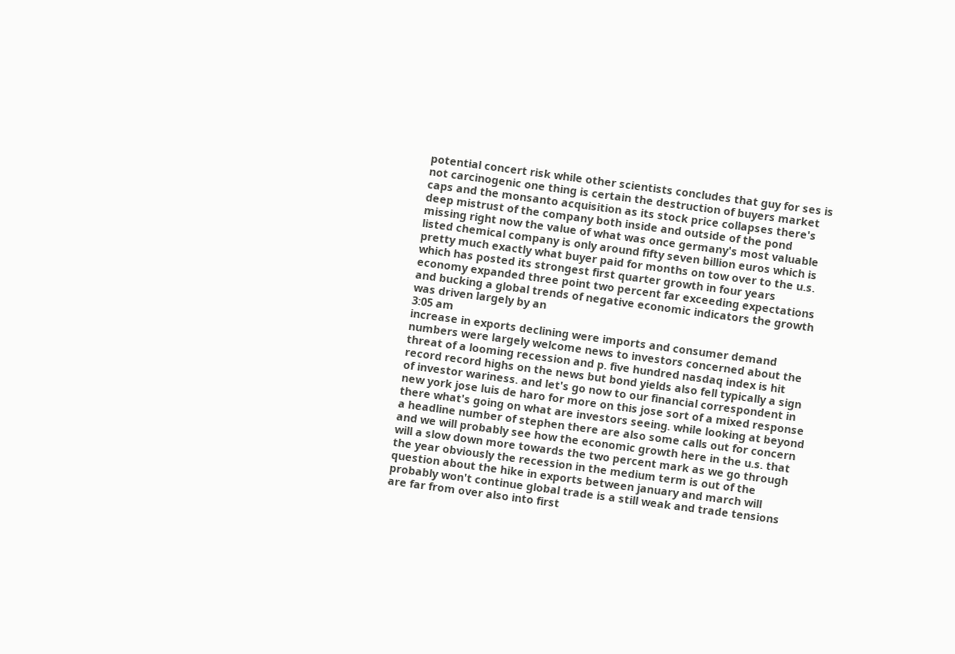potential concert risk while other scientists concludes that guy for ses is not carcinogenic one thing is certain the destruction of buyers market caps and the monsanto acquisition as its stock price collapses there's deep mistrust of the company both inside and outside of the pond missing right now the value of what was once germany's most valuable listed chemical company is only around fifty seven billion euros which is pretty much exactly what buyer paid for months on tow over to the u.s. which has posted its strongest first quarter growth in four years economy expanded three point two percent far exceeding expectations and bucking a global trends of negative economic indicators the growth was driven largely by an
3:05 am
increase in exports declining were imports and consumer demand numbers were largely welcome news to investors concerned about the threat of a looming recession and p. five hundred nasdaq index is hit record record highs on the news but bond yields also fell typically a sign of investor wariness. and let's go now to our financial correspondent in new york jose luis de haro for more on this jose sort of a mixed response there what's going on what are investors seeing. while looking at beyond a headline number of stephen there are also some calls out for concern and we will probably see how the economic growth here in the u.s. that will a slow down more towards the two percent mark as we go through the year obviously the recession in the medium term is out of the question about the hike in exports between january and march will probably won't continue global trade is a still weak and trade tensions are far from over also into first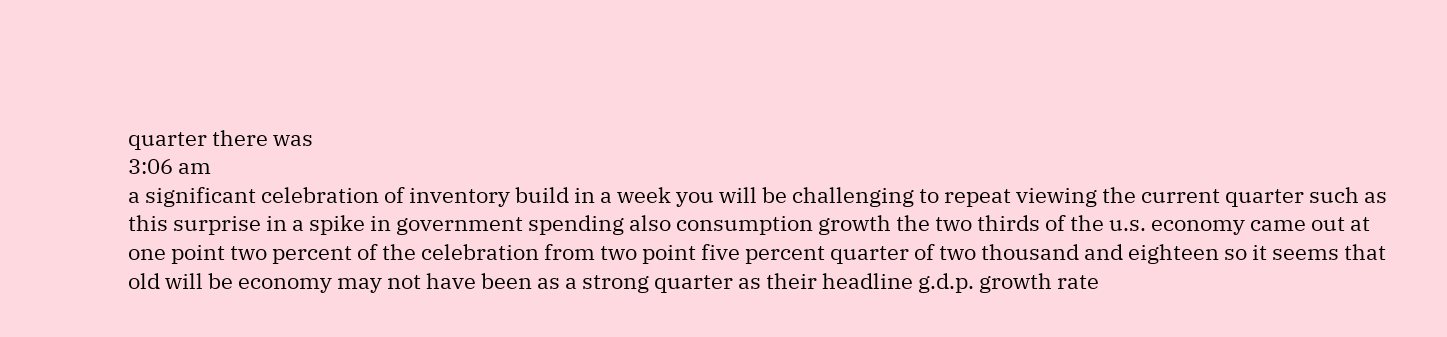quarter there was
3:06 am
a significant celebration of inventory build in a week you will be challenging to repeat viewing the current quarter such as this surprise in a spike in government spending also consumption growth the two thirds of the u.s. economy came out at one point two percent of the celebration from two point five percent quarter of two thousand and eighteen so it seems that old will be economy may not have been as a strong quarter as their headline g.d.p. growth rate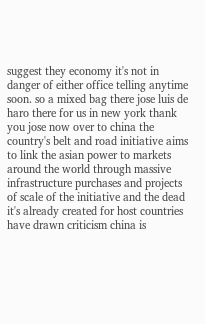suggest they economy it's not in danger of either office telling anytime soon. so a mixed bag there jose luis de haro there for us in new york thank you jose now over to china the country's belt and road initiative aims to link the asian power to markets around the world through massive infrastructure purchases and projects of scale of the initiative and the dead it's already created for host countries have drawn criticism china is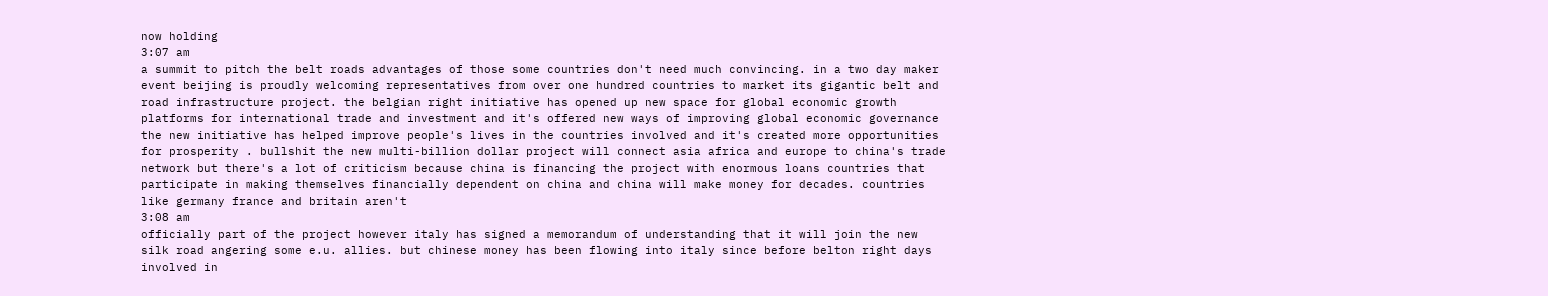now holding
3:07 am
a summit to pitch the belt roads advantages of those some countries don't need much convincing. in a two day maker event beijing is proudly welcoming representatives from over one hundred countries to market its gigantic belt and road infrastructure project. the belgian right initiative has opened up new space for global economic growth platforms for international trade and investment and it's offered new ways of improving global economic governance the new initiative has helped improve people's lives in the countries involved and it's created more opportunities for prosperity . bullshit the new multi-billion dollar project will connect asia africa and europe to china's trade network but there's a lot of criticism because china is financing the project with enormous loans countries that participate in making themselves financially dependent on china and china will make money for decades. countries like germany france and britain aren't
3:08 am
officially part of the project however italy has signed a memorandum of understanding that it will join the new silk road angering some e.u. allies. but chinese money has been flowing into italy since before belton right days involved in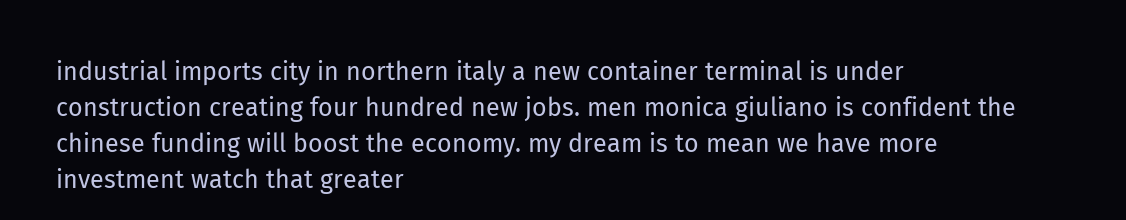industrial imports city in northern italy a new container terminal is under construction creating four hundred new jobs. men monica giuliano is confident the chinese funding will boost the economy. my dream is to mean we have more investment watch that greater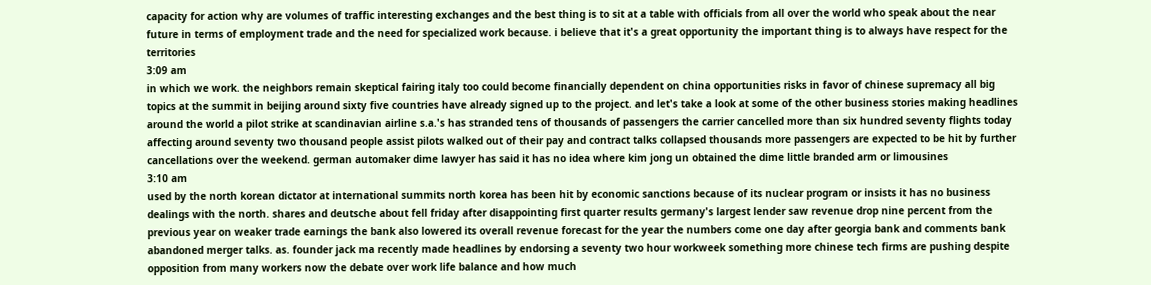capacity for action why are volumes of traffic interesting exchanges and the best thing is to sit at a table with officials from all over the world who speak about the near future in terms of employment trade and the need for specialized work because. i believe that it's a great opportunity the important thing is to always have respect for the territories
3:09 am
in which we work. the neighbors remain skeptical fairing italy too could become financially dependent on china opportunities risks in favor of chinese supremacy all big topics at the summit in beijing around sixty five countries have already signed up to the project. and let's take a look at some of the other business stories making headlines around the world a pilot strike at scandinavian airline s.a.'s has stranded tens of thousands of passengers the carrier cancelled more than six hundred seventy flights today affecting around seventy two thousand people assist pilots walked out of their pay and contract talks collapsed thousands more passengers are expected to be hit by further cancellations over the weekend. german automaker dime lawyer has said it has no idea where kim jong un obtained the dime little branded arm or limousines
3:10 am
used by the north korean dictator at international summits north korea has been hit by economic sanctions because of its nuclear program or insists it has no business dealings with the north. shares and deutsche about fell friday after disappointing first quarter results germany's largest lender saw revenue drop nine percent from the previous year on weaker trade earnings the bank also lowered its overall revenue forecast for the year the numbers come one day after georgia bank and comments bank abandoned merger talks. as. founder jack ma recently made headlines by endorsing a seventy two hour workweek something more chinese tech firms are pushing despite opposition from many workers now the debate over work life balance and how much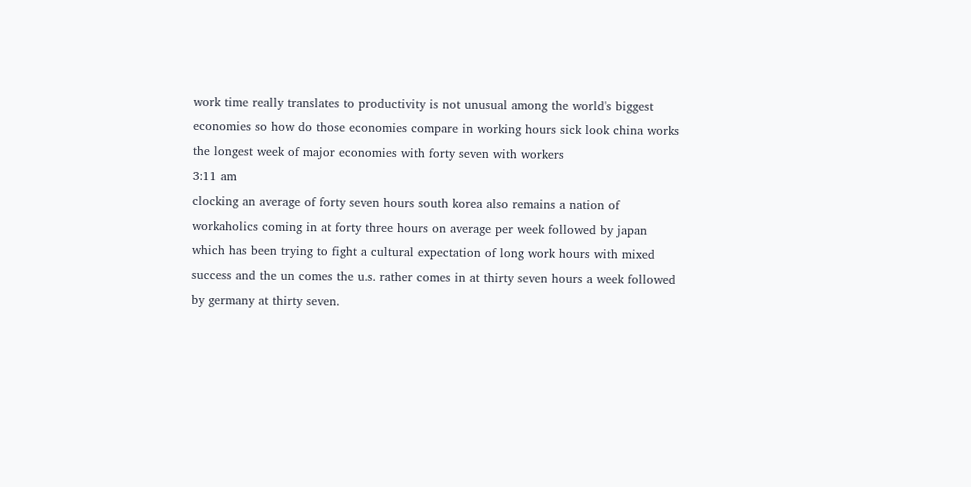work time really translates to productivity is not unusual among the world's biggest economies so how do those economies compare in working hours sick look china works the longest week of major economies with forty seven with workers
3:11 am
clocking an average of forty seven hours south korea also remains a nation of workaholics coming in at forty three hours on average per week followed by japan which has been trying to fight a cultural expectation of long work hours with mixed success and the un comes the u.s. rather comes in at thirty seven hours a week followed by germany at thirty seven.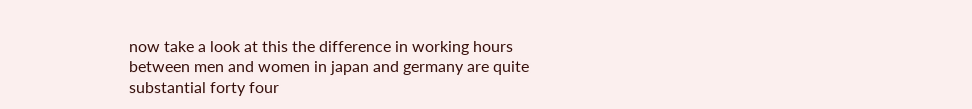now take a look at this the difference in working hours between men and women in japan and germany are quite substantial forty four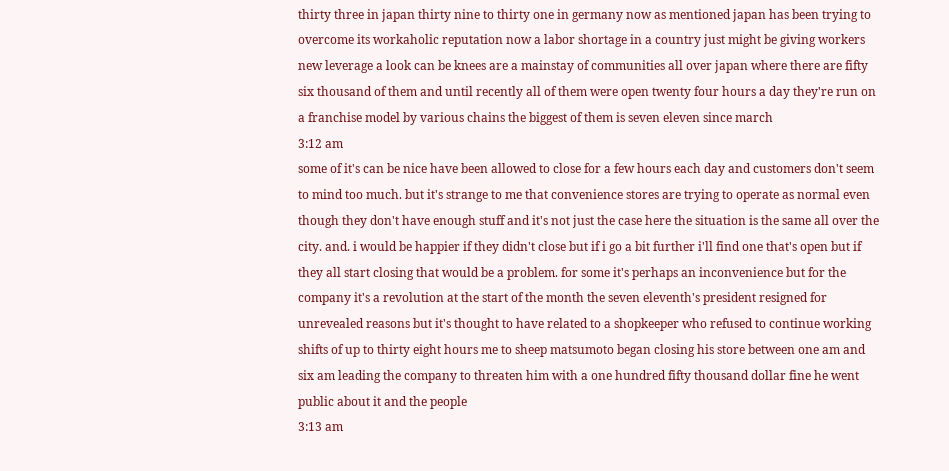thirty three in japan thirty nine to thirty one in germany now as mentioned japan has been trying to overcome its workaholic reputation now a labor shortage in a country just might be giving workers new leverage a look can be knees are a mainstay of communities all over japan where there are fifty six thousand of them and until recently all of them were open twenty four hours a day they're run on a franchise model by various chains the biggest of them is seven eleven since march
3:12 am
some of it's can be nice have been allowed to close for a few hours each day and customers don't seem to mind too much. but it's strange to me that convenience stores are trying to operate as normal even though they don't have enough stuff and it's not just the case here the situation is the same all over the city. and. i would be happier if they didn't close but if i go a bit further i'll find one that's open but if they all start closing that would be a problem. for some it's perhaps an inconvenience but for the company it's a revolution at the start of the month the seven eleventh's president resigned for unrevealed reasons but it's thought to have related to a shopkeeper who refused to continue working shifts of up to thirty eight hours me to sheep matsumoto began closing his store between one am and six am leading the company to threaten him with a one hundred fifty thousand dollar fine he went public about it and the people
3:13 am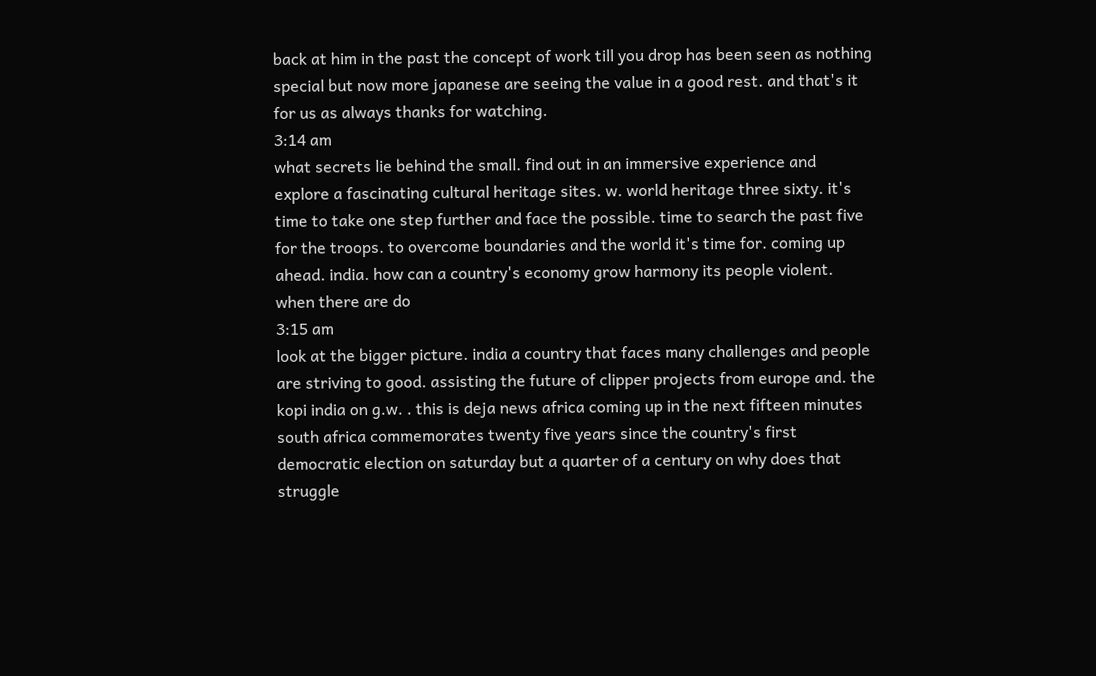back at him in the past the concept of work till you drop has been seen as nothing special but now more japanese are seeing the value in a good rest. and that's it for us as always thanks for watching.
3:14 am
what secrets lie behind the small. find out in an immersive experience and explore a fascinating cultural heritage sites. w. world heritage three sixty. it's time to take one step further and face the possible. time to search the past five for the troops. to overcome boundaries and the world it's time for. coming up ahead. india. how can a country's economy grow harmony its people violent. when there are do
3:15 am
look at the bigger picture. india a country that faces many challenges and people are striving to good. assisting the future of clipper projects from europe and. the kopi india on g.w. . this is deja news africa coming up in the next fifteen minutes south africa commemorates twenty five years since the country's first democratic election on saturday but a quarter of a century on why does that struggle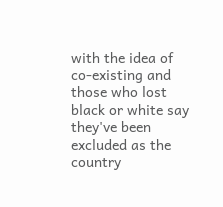with the idea of co-existing and those who lost black or white say they've been excluded as the country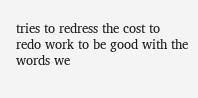tries to redress the cost to redo work to be good with the words we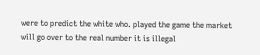were to predict the white who. played the game the market will go over to the real number it is illegal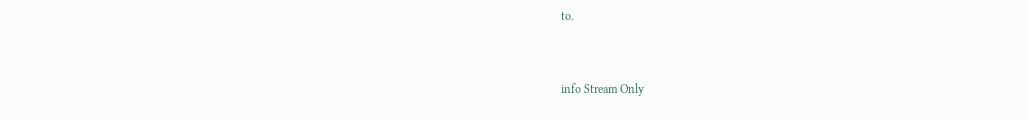to.


info Stream Only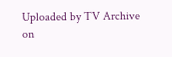Uploaded by TV Archive on